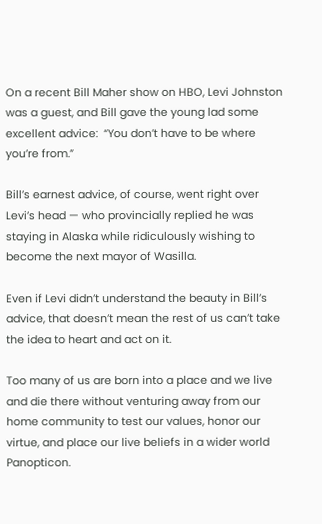On a recent Bill Maher show on HBO, Levi Johnston was a guest, and Bill gave the young lad some excellent advice:  “You don’t have to be where you’re from.”

Bill’s earnest advice, of course, went right over Levi’s head — who provincially replied he was staying in Alaska while ridiculously wishing to become the next mayor of Wasilla.

Even if Levi didn’t understand the beauty in Bill’s advice, that doesn’t mean the rest of us can’t take the idea to heart and act on it.

Too many of us are born into a place and we live and die there without venturing away from our home community to test our values, honor our virtue, and place our live beliefs in a wider world Panopticon.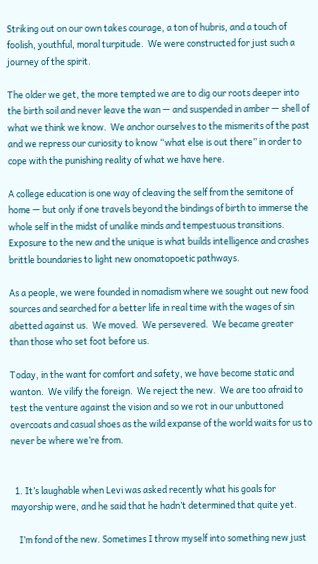Striking out on our own takes courage, a ton of hubris, and a touch of foolish, youthful, moral turpitude.  We were constructed for just such a journey of the spirit.

The older we get, the more tempted we are to dig our roots deeper into the birth soil and never leave the wan — and suspended in amber — shell of what we think we know.  We anchor ourselves to the mismerits of the past and we repress our curiosity to know “what else is out there” in order to cope with the punishing reality of what we have here.

A college education is one way of cleaving the self from the semitone of home — but only if one travels beyond the bindings of birth to immerse the whole self in the midst of unalike minds and tempestuous transitions.  Exposure to the new and the unique is what builds intelligence and crashes brittle boundaries to light new onomatopoetic pathways.

As a people, we were founded in nomadism where we sought out new food sources and searched for a better life in real time with the wages of sin abetted against us.  We moved.  We persevered.  We became greater than those who set foot before us.

Today, in the want for comfort and safety, we have become static and wanton.  We vilify the foreign.  We reject the new.  We are too afraid to test the venture against the vision and so we rot in our unbuttoned overcoats and casual shoes as the wild expanse of the world waits for us to never be where we’re from.


  1. It’s laughable when Levi was asked recently what his goals for mayorship were, and he said that he hadn’t determined that quite yet.

    I’m fond of the new. Sometimes I throw myself into something new just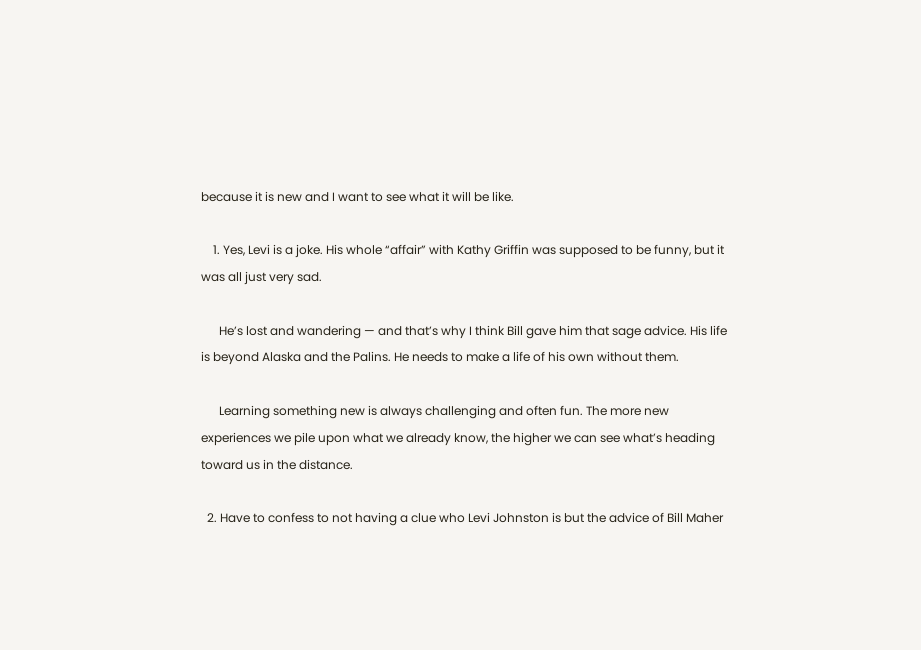because it is new and I want to see what it will be like.

    1. Yes, Levi is a joke. His whole “affair” with Kathy Griffin was supposed to be funny, but it was all just very sad.

      He’s lost and wandering — and that’s why I think Bill gave him that sage advice. His life is beyond Alaska and the Palins. He needs to make a life of his own without them.

      Learning something new is always challenging and often fun. The more new experiences we pile upon what we already know, the higher we can see what’s heading toward us in the distance.

  2. Have to confess to not having a clue who Levi Johnston is but the advice of Bill Maher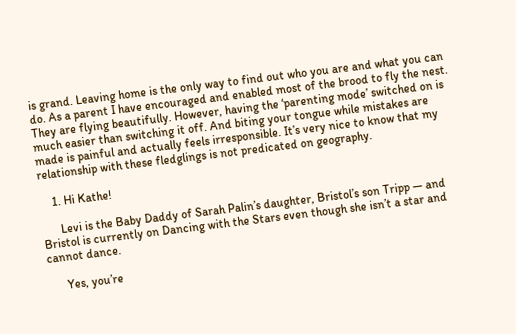is grand. Leaving home is the only way to find out who you are and what you can do. As a parent I have encouraged and enabled most of the brood to fly the nest. They are flying beautifully. However, having the ‘parenting mode’ switched on is much easier than switching it off. And biting your tongue while mistakes are made is painful and actually feels irresponsible. It’s very nice to know that my relationship with these fledglings is not predicated on geography.

    1. Hi Kathe!

      Levi is the Baby Daddy of Sarah Palin’s daughter, Bristol’s son Tripp — and Bristol is currently on Dancing with the Stars even though she isn’t a star and cannot dance.

      Yes, you’re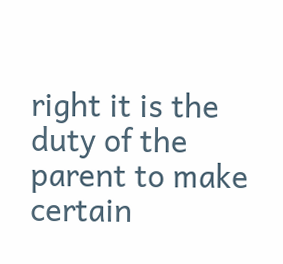right it is the duty of the parent to make certain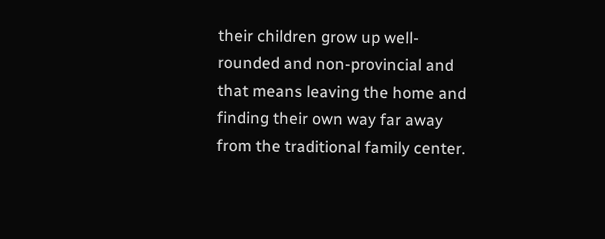their children grow up well-rounded and non-provincial and that means leaving the home and finding their own way far away from the traditional family center.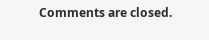Comments are closed.